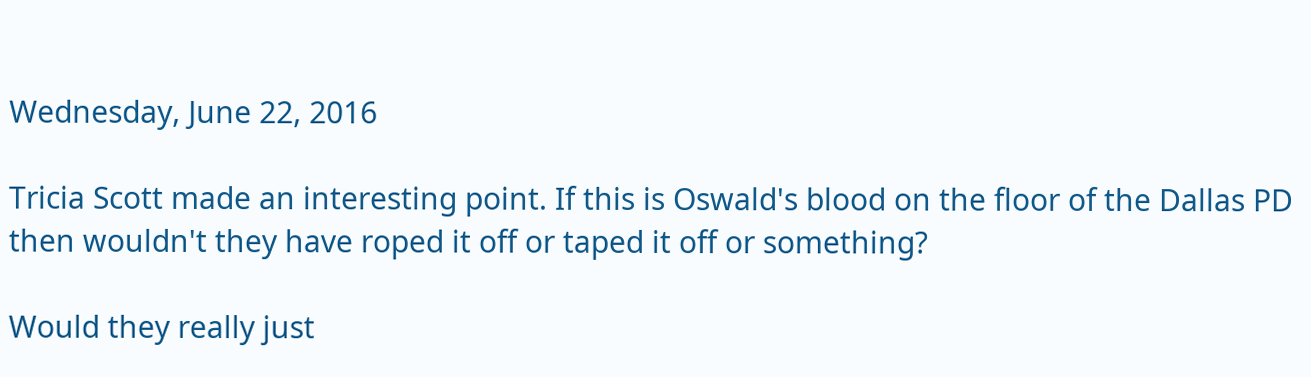Wednesday, June 22, 2016

Tricia Scott made an interesting point. If this is Oswald's blood on the floor of the Dallas PD then wouldn't they have roped it off or taped it off or something?

Would they really just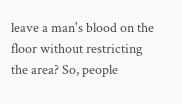leave a man's blood on the floor without restricting the area? So, people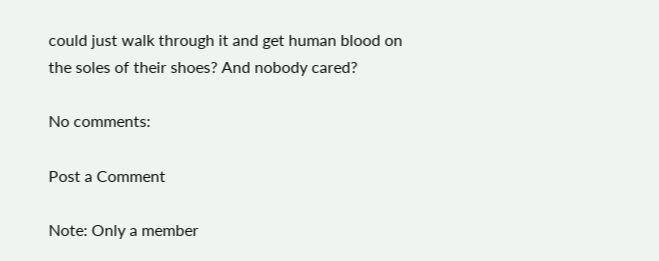could just walk through it and get human blood on the soles of their shoes? And nobody cared?

No comments:

Post a Comment

Note: Only a member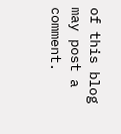of this blog may post a comment.